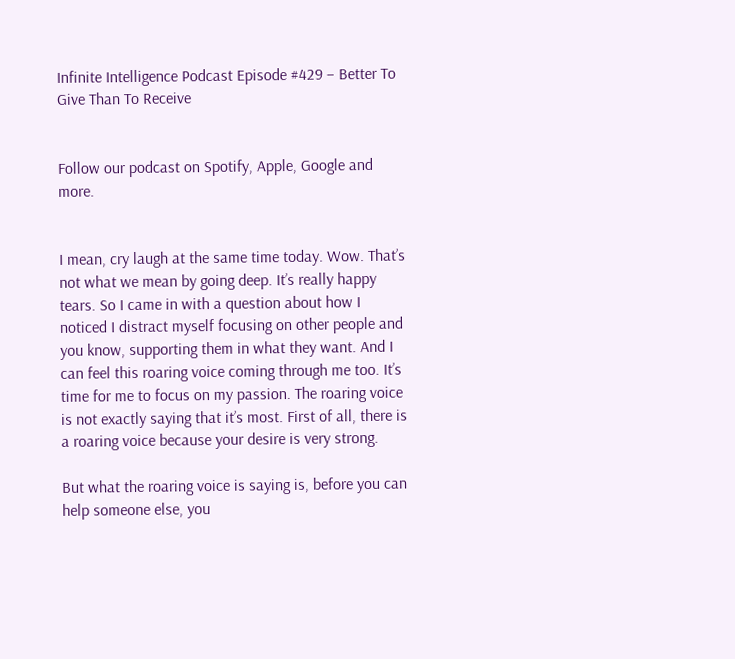Infinite Intelligence Podcast Episode #429 – Better To Give Than To Receive


Follow our podcast on Spotify, Apple, Google and more.


I mean, cry laugh at the same time today. Wow. That’s not what we mean by going deep. It’s really happy tears. So I came in with a question about how I noticed I distract myself focusing on other people and you know, supporting them in what they want. And I can feel this roaring voice coming through me too. It’s time for me to focus on my passion. The roaring voice is not exactly saying that it’s most. First of all, there is a roaring voice because your desire is very strong.

But what the roaring voice is saying is, before you can help someone else, you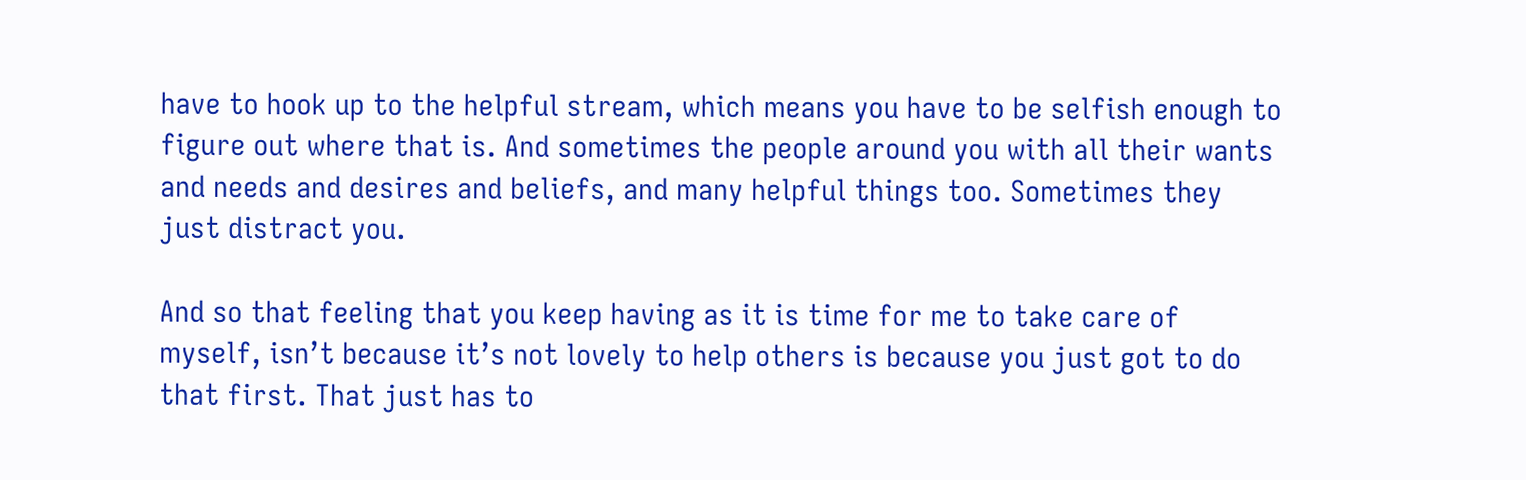have to hook up to the helpful stream, which means you have to be selfish enough to figure out where that is. And sometimes the people around you with all their wants and needs and desires and beliefs, and many helpful things too. Sometimes they just distract you.

And so that feeling that you keep having as it is time for me to take care of myself, isn’t because it’s not lovely to help others is because you just got to do that first. That just has to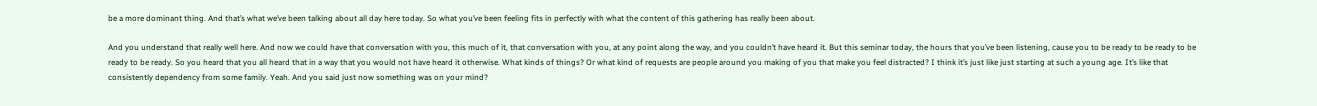be a more dominant thing. And that’s what we’ve been talking about all day here today. So what you’ve been feeling fits in perfectly with what the content of this gathering has really been about.

And you understand that really well here. And now we could have that conversation with you, this much of it, that conversation with you, at any point along the way, and you couldn’t have heard it. But this seminar today, the hours that you’ve been listening, cause you to be ready to be ready to be ready to be ready. So you heard that you all heard that in a way that you would not have heard it otherwise. What kinds of things? Or what kind of requests are people around you making of you that make you feel distracted? I think it’s just like just starting at such a young age. It’s like that consistently dependency from some family. Yeah. And you said just now something was on your mind?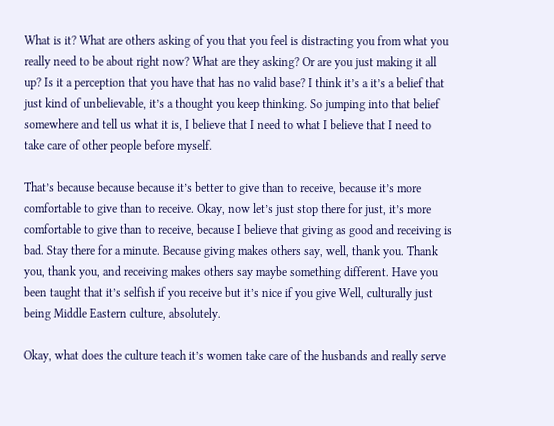What is it? What are others asking of you that you feel is distracting you from what you really need to be about right now? What are they asking? Or are you just making it all up? Is it a perception that you have that has no valid base? I think it’s a it’s a belief that just kind of unbelievable, it’s a thought you keep thinking. So jumping into that belief somewhere and tell us what it is, I believe that I need to what I believe that I need to take care of other people before myself.

That’s because because because it’s better to give than to receive, because it’s more comfortable to give than to receive. Okay, now let’s just stop there for just, it’s more comfortable to give than to receive, because I believe that giving as good and receiving is bad. Stay there for a minute. Because giving makes others say, well, thank you. Thank you, thank you, and receiving makes others say maybe something different. Have you been taught that it’s selfish if you receive but it’s nice if you give Well, culturally just being Middle Eastern culture, absolutely.

Okay, what does the culture teach it’s women take care of the husbands and really serve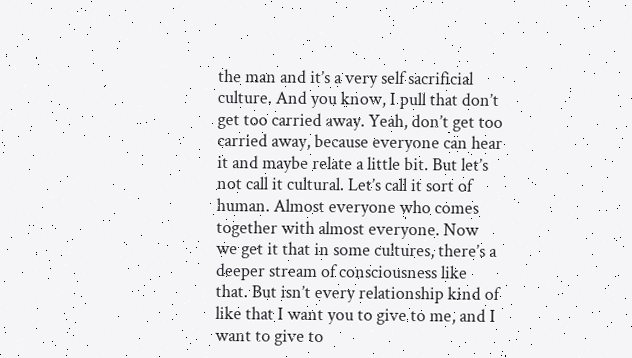the man and it’s a very self sacrificial culture. And you know, I pull that don’t get too carried away. Yeah, don’t get too carried away, because everyone can hear it and maybe relate a little bit. But let’s not call it cultural. Let’s call it sort of human. Almost everyone who comes together with almost everyone. Now we get it that in some cultures, there’s a deeper stream of consciousness like that. But isn’t every relationship kind of like that I want you to give to me, and I want to give to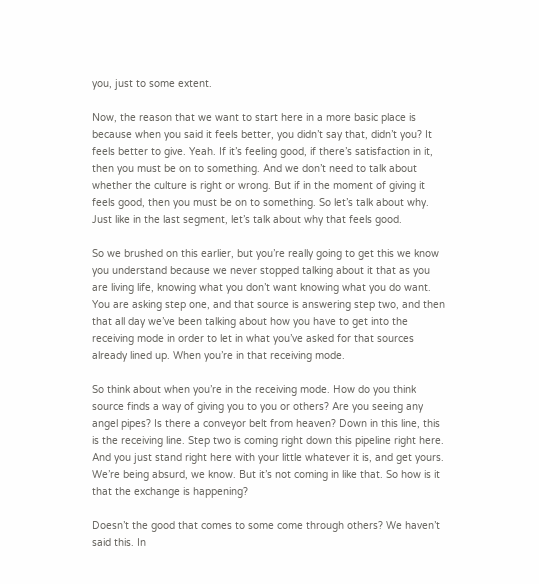you, just to some extent.

Now, the reason that we want to start here in a more basic place is because when you said it feels better, you didn’t say that, didn’t you? It feels better to give. Yeah. If it’s feeling good, if there’s satisfaction in it, then you must be on to something. And we don’t need to talk about whether the culture is right or wrong. But if in the moment of giving it feels good, then you must be on to something. So let’s talk about why. Just like in the last segment, let’s talk about why that feels good.

So we brushed on this earlier, but you’re really going to get this we know you understand because we never stopped talking about it that as you are living life, knowing what you don’t want knowing what you do want. You are asking step one, and that source is answering step two, and then that all day we’ve been talking about how you have to get into the receiving mode in order to let in what you’ve asked for that sources already lined up. When you’re in that receiving mode.

So think about when you’re in the receiving mode. How do you think source finds a way of giving you to you or others? Are you seeing any angel pipes? Is there a conveyor belt from heaven? Down in this line, this is the receiving line. Step two is coming right down this pipeline right here. And you just stand right here with your little whatever it is, and get yours. We’re being absurd, we know. But it’s not coming in like that. So how is it that the exchange is happening?

Doesn’t the good that comes to some come through others? We haven’t said this. In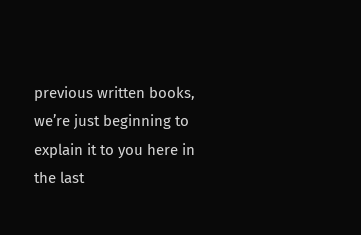previous written books, we’re just beginning to explain it to you here in the last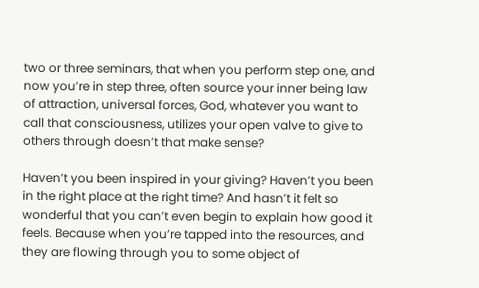two or three seminars, that when you perform step one, and now you’re in step three, often source your inner being law of attraction, universal forces, God, whatever you want to call that consciousness, utilizes your open valve to give to others through doesn’t that make sense?

Haven’t you been inspired in your giving? Haven’t you been in the right place at the right time? And hasn’t it felt so wonderful that you can’t even begin to explain how good it feels. Because when you’re tapped into the resources, and they are flowing through you to some object of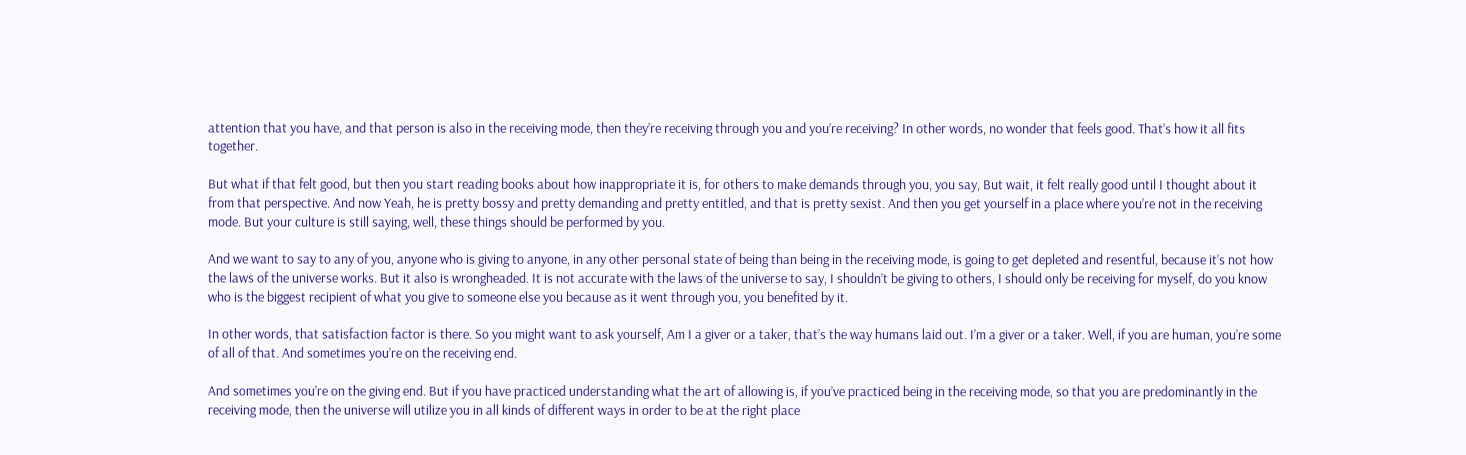attention that you have, and that person is also in the receiving mode, then they’re receiving through you and you’re receiving? In other words, no wonder that feels good. That’s how it all fits together.

But what if that felt good, but then you start reading books about how inappropriate it is, for others to make demands through you, you say, But wait, it felt really good until I thought about it from that perspective. And now Yeah, he is pretty bossy and pretty demanding and pretty entitled, and that is pretty sexist. And then you get yourself in a place where you’re not in the receiving mode. But your culture is still saying, well, these things should be performed by you.

And we want to say to any of you, anyone who is giving to anyone, in any other personal state of being than being in the receiving mode, is going to get depleted and resentful, because it’s not how the laws of the universe works. But it also is wrongheaded. It is not accurate with the laws of the universe to say, I shouldn’t be giving to others, I should only be receiving for myself, do you know who is the biggest recipient of what you give to someone else you because as it went through you, you benefited by it.

In other words, that satisfaction factor is there. So you might want to ask yourself, Am I a giver or a taker, that’s the way humans laid out. I’m a giver or a taker. Well, if you are human, you’re some of all of that. And sometimes you’re on the receiving end.

And sometimes you’re on the giving end. But if you have practiced understanding what the art of allowing is, if you’ve practiced being in the receiving mode, so that you are predominantly in the receiving mode, then the universe will utilize you in all kinds of different ways in order to be at the right place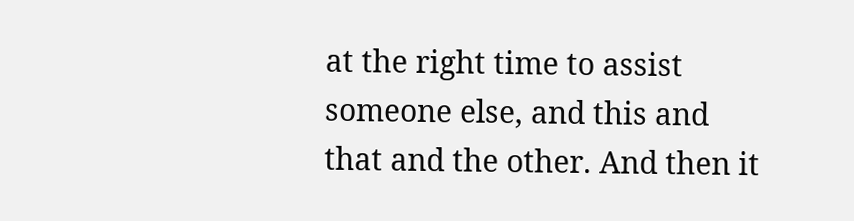at the right time to assist someone else, and this and that and the other. And then it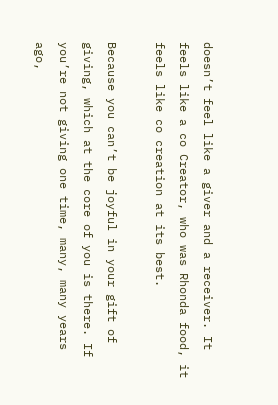doesn’t feel like a giver and a receiver. It feels like a co Creator, who was Rhonda food, it feels like co creation at its best.

Because you can’t be joyful in your gift of giving, which at the core of you is there. If you’re not giving one time, many, many years ago,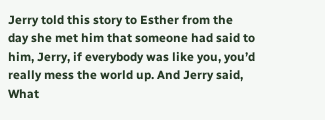Jerry told this story to Esther from the day she met him that someone had said to him, Jerry, if everybody was like you, you’d really mess the world up. And Jerry said, What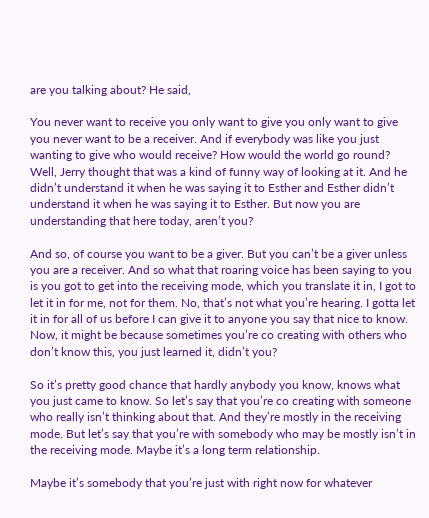are you talking about? He said,

You never want to receive you only want to give you only want to give you never want to be a receiver. And if everybody was like you just wanting to give who would receive? How would the world go round? Well, Jerry thought that was a kind of funny way of looking at it. And he didn’t understand it when he was saying it to Esther and Esther didn’t understand it when he was saying it to Esther. But now you are understanding that here today, aren’t you?

And so, of course you want to be a giver. But you can’t be a giver unless you are a receiver. And so what that roaring voice has been saying to you is you got to get into the receiving mode, which you translate it in, I got to let it in for me, not for them. No, that’s not what you’re hearing. I gotta let it in for all of us before I can give it to anyone you say that nice to know. Now, it might be because sometimes you’re co creating with others who don’t know this, you just learned it, didn’t you?

So it’s pretty good chance that hardly anybody you know, knows what you just came to know. So let’s say that you’re co creating with someone who really isn’t thinking about that. And they’re mostly in the receiving mode. But let’s say that you’re with somebody who may be mostly isn’t in the receiving mode. Maybe it’s a long term relationship.

Maybe it’s somebody that you’re just with right now for whatever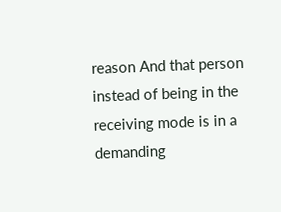reason And that person instead of being in the receiving mode is in a demanding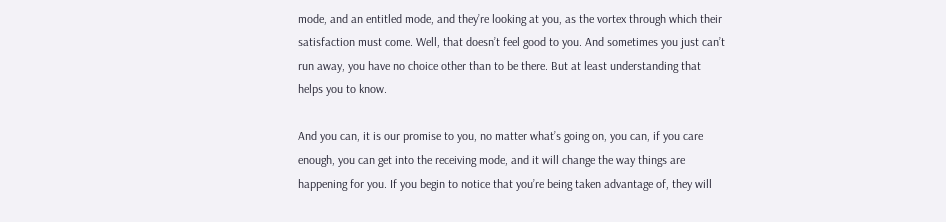mode, and an entitled mode, and they’re looking at you, as the vortex through which their satisfaction must come. Well, that doesn’t feel good to you. And sometimes you just can’t run away, you have no choice other than to be there. But at least understanding that helps you to know.

And you can, it is our promise to you, no matter what’s going on, you can, if you care enough, you can get into the receiving mode, and it will change the way things are happening for you. If you begin to notice that you’re being taken advantage of, they will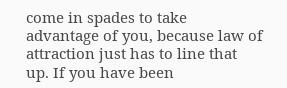come in spades to take advantage of you, because law of attraction just has to line that up. If you have been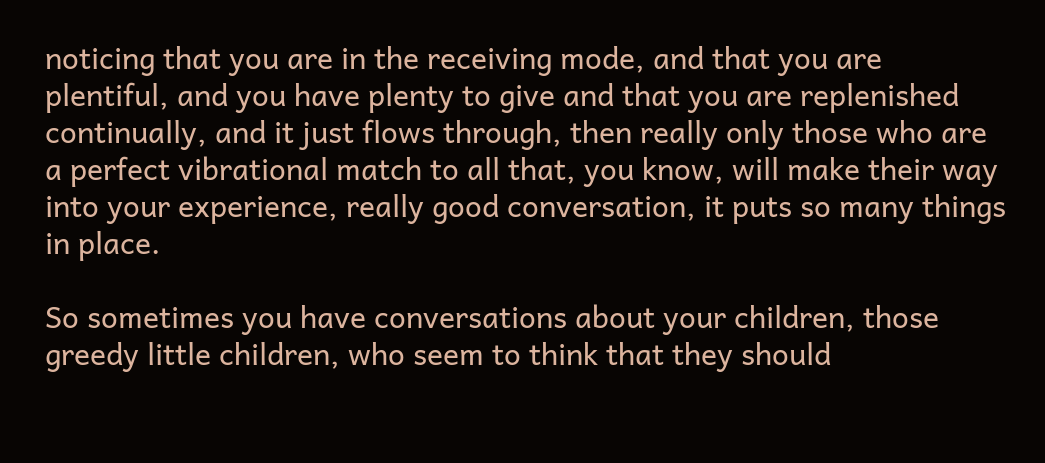noticing that you are in the receiving mode, and that you are plentiful, and you have plenty to give and that you are replenished continually, and it just flows through, then really only those who are a perfect vibrational match to all that, you know, will make their way into your experience, really good conversation, it puts so many things in place.

So sometimes you have conversations about your children, those greedy little children, who seem to think that they should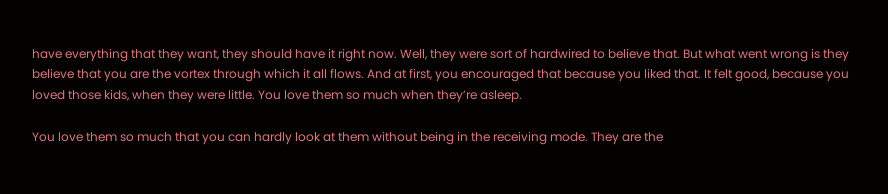have everything that they want, they should have it right now. Well, they were sort of hardwired to believe that. But what went wrong is they believe that you are the vortex through which it all flows. And at first, you encouraged that because you liked that. It felt good, because you loved those kids, when they were little. You love them so much when they’re asleep.

You love them so much that you can hardly look at them without being in the receiving mode. They are the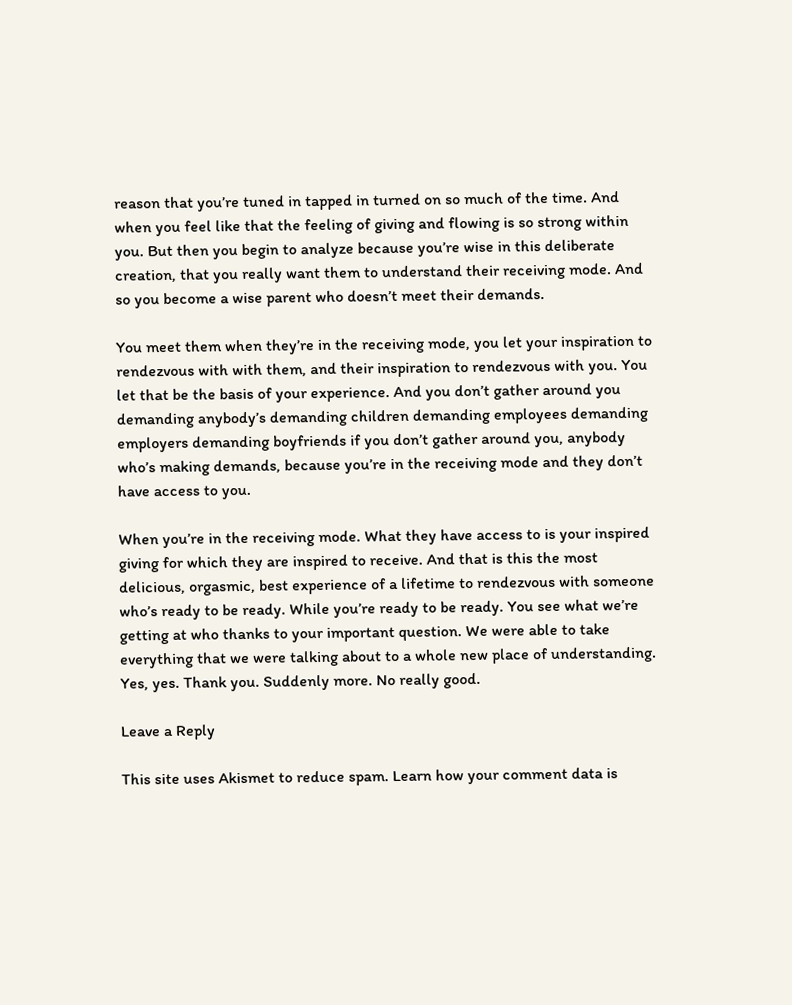reason that you’re tuned in tapped in turned on so much of the time. And when you feel like that the feeling of giving and flowing is so strong within you. But then you begin to analyze because you’re wise in this deliberate creation, that you really want them to understand their receiving mode. And so you become a wise parent who doesn’t meet their demands.

You meet them when they’re in the receiving mode, you let your inspiration to rendezvous with with them, and their inspiration to rendezvous with you. You let that be the basis of your experience. And you don’t gather around you demanding anybody’s demanding children demanding employees demanding employers demanding boyfriends if you don’t gather around you, anybody who’s making demands, because you’re in the receiving mode and they don’t have access to you.

When you’re in the receiving mode. What they have access to is your inspired giving for which they are inspired to receive. And that is this the most delicious, orgasmic, best experience of a lifetime to rendezvous with someone who’s ready to be ready. While you’re ready to be ready. You see what we’re getting at who thanks to your important question. We were able to take everything that we were talking about to a whole new place of understanding. Yes, yes. Thank you. Suddenly more. No really good.

Leave a Reply

This site uses Akismet to reduce spam. Learn how your comment data is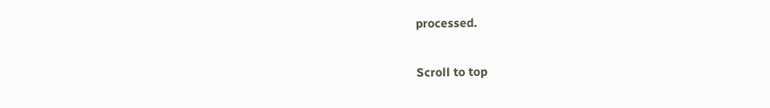processed.

Scroll to top